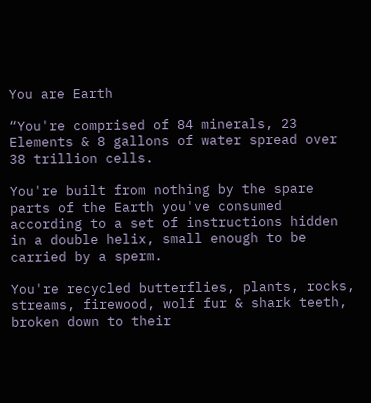You are Earth

“You're comprised of 84 minerals, 23 Elements & 8 gallons of water spread over 38 trillion cells.

You're built from nothing by the spare parts of the Earth you've consumed according to a set of instructions hidden in a double helix, small enough to be carried by a sperm.

You're recycled butterflies, plants, rocks, streams, firewood, wolf fur & shark teeth, broken down to their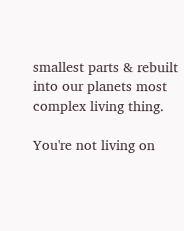smallest parts & rebuilt into our planets most complex living thing.

You're not living on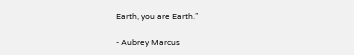Earth, you are Earth.”

- Aubrey Marcus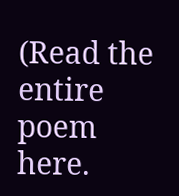(Read the entire poem here.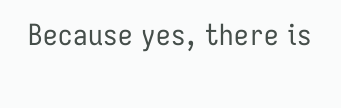Because yes, there is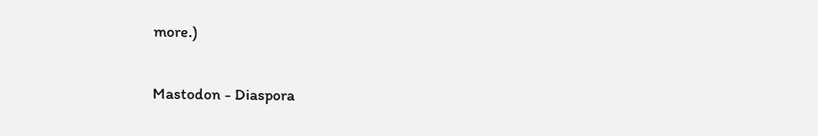more.)


Mastodon - Diaspora